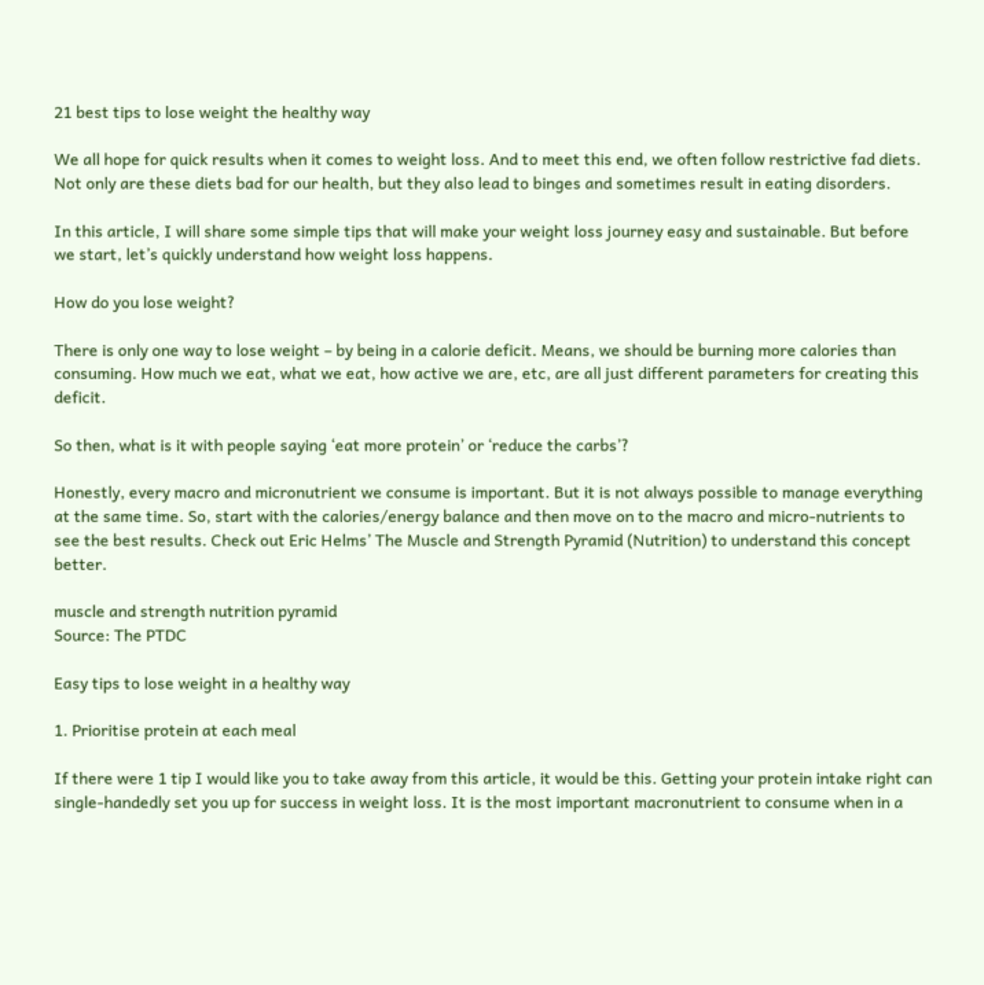21 best tips to lose weight the healthy way

We all hope for quick results when it comes to weight loss. And to meet this end, we often follow restrictive fad diets. Not only are these diets bad for our health, but they also lead to binges and sometimes result in eating disorders.

In this article, I will share some simple tips that will make your weight loss journey easy and sustainable. But before we start, let’s quickly understand how weight loss happens.

How do you lose weight?

There is only one way to lose weight – by being in a calorie deficit. Means, we should be burning more calories than consuming. How much we eat, what we eat, how active we are, etc, are all just different parameters for creating this deficit.

So then, what is it with people saying ‘eat more protein’ or ‘reduce the carbs’?

Honestly, every macro and micronutrient we consume is important. But it is not always possible to manage everything at the same time. So, start with the calories/energy balance and then move on to the macro and micro-nutrients to see the best results. Check out Eric Helms’ The Muscle and Strength Pyramid (Nutrition) to understand this concept better.

muscle and strength nutrition pyramid
Source: The PTDC

Easy tips to lose weight in a healthy way

1. Prioritise protein at each meal

If there were 1 tip I would like you to take away from this article, it would be this. Getting your protein intake right can single-handedly set you up for success in weight loss. It is the most important macronutrient to consume when in a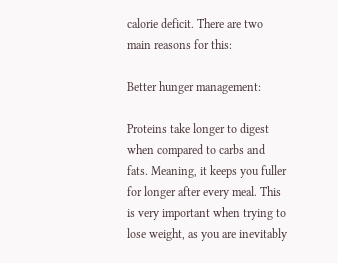calorie deficit. There are two main reasons for this:

Better hunger management:

Proteins take longer to digest when compared to carbs and fats. Meaning, it keeps you fuller for longer after every meal. This is very important when trying to lose weight, as you are inevitably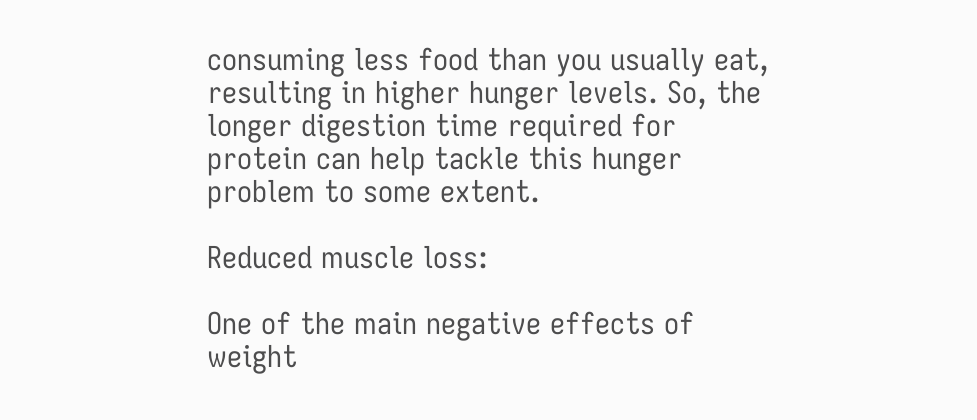consuming less food than you usually eat, resulting in higher hunger levels. So, the longer digestion time required for protein can help tackle this hunger problem to some extent.

Reduced muscle loss:

One of the main negative effects of weight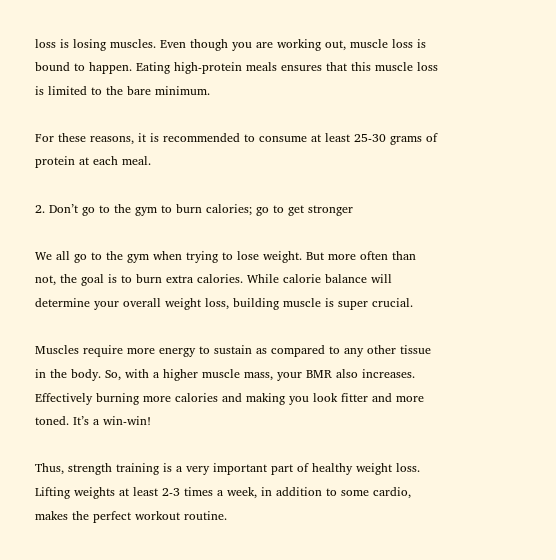loss is losing muscles. Even though you are working out, muscle loss is bound to happen. Eating high-protein meals ensures that this muscle loss is limited to the bare minimum.

For these reasons, it is recommended to consume at least 25-30 grams of protein at each meal.

2. Don’t go to the gym to burn calories; go to get stronger

We all go to the gym when trying to lose weight. But more often than not, the goal is to burn extra calories. While calorie balance will determine your overall weight loss, building muscle is super crucial.

Muscles require more energy to sustain as compared to any other tissue in the body. So, with a higher muscle mass, your BMR also increases. Effectively burning more calories and making you look fitter and more toned. It’s a win-win!

Thus, strength training is a very important part of healthy weight loss. Lifting weights at least 2-3 times a week, in addition to some cardio, makes the perfect workout routine.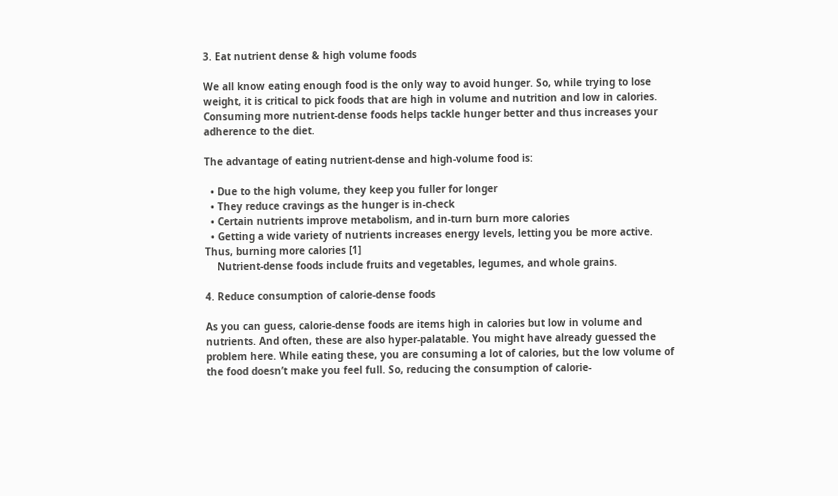3. Eat nutrient dense & high volume foods

We all know eating enough food is the only way to avoid hunger. So, while trying to lose weight, it is critical to pick foods that are high in volume and nutrition and low in calories. Consuming more nutrient-dense foods helps tackle hunger better and thus increases your adherence to the diet.

The advantage of eating nutrient-dense and high-volume food is:

  • Due to the high volume, they keep you fuller for longer
  • They reduce cravings as the hunger is in-check
  • Certain nutrients improve metabolism, and in-turn burn more calories
  • Getting a wide variety of nutrients increases energy levels, letting you be more active. Thus, burning more calories [1]
    Nutrient-dense foods include fruits and vegetables, legumes, and whole grains.

4. Reduce consumption of calorie-dense foods

As you can guess, calorie-dense foods are items high in calories but low in volume and nutrients. And often, these are also hyper-palatable. You might have already guessed the problem here. While eating these, you are consuming a lot of calories, but the low volume of the food doesn’t make you feel full. So, reducing the consumption of calorie-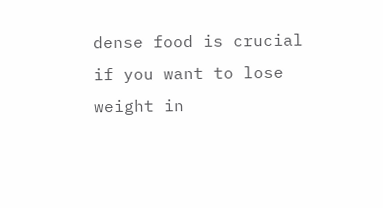dense food is crucial if you want to lose weight in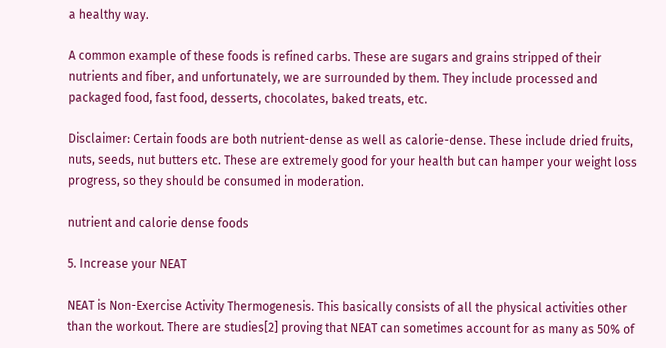a healthy way.

A common example of these foods is refined carbs. These are sugars and grains stripped of their nutrients and fiber, and unfortunately, we are surrounded by them. They include processed and packaged food, fast food, desserts, chocolates, baked treats, etc.

Disclaimer: Certain foods are both nutrient-dense as well as calorie-dense. These include dried fruits, nuts, seeds, nut butters etc. These are extremely good for your health but can hamper your weight loss progress, so they should be consumed in moderation.

nutrient and calorie dense foods

5. Increase your NEAT

NEAT is Non-Exercise Activity Thermogenesis. This basically consists of all the physical activities other than the workout. There are studies[2] proving that NEAT can sometimes account for as many as 50% of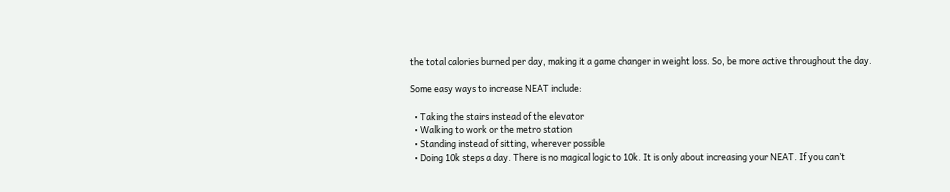the total calories burned per day, making it a game changer in weight loss. So, be more active throughout the day.

Some easy ways to increase NEAT include:

  • Taking the stairs instead of the elevator
  • Walking to work or the metro station
  • Standing instead of sitting, wherever possible
  • Doing 10k steps a day. There is no magical logic to 10k. It is only about increasing your NEAT. If you can’t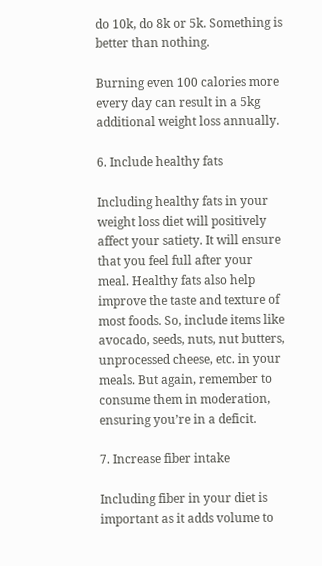do 10k, do 8k or 5k. Something is better than nothing.

Burning even 100 calories more every day can result in a 5kg additional weight loss annually.

6. Include healthy fats

Including healthy fats in your weight loss diet will positively affect your satiety. It will ensure that you feel full after your meal. Healthy fats also help improve the taste and texture of most foods. So, include items like avocado, seeds, nuts, nut butters, unprocessed cheese, etc. in your meals. But again, remember to consume them in moderation, ensuring you’re in a deficit.

7. Increase fiber intake

Including fiber in your diet is important as it adds volume to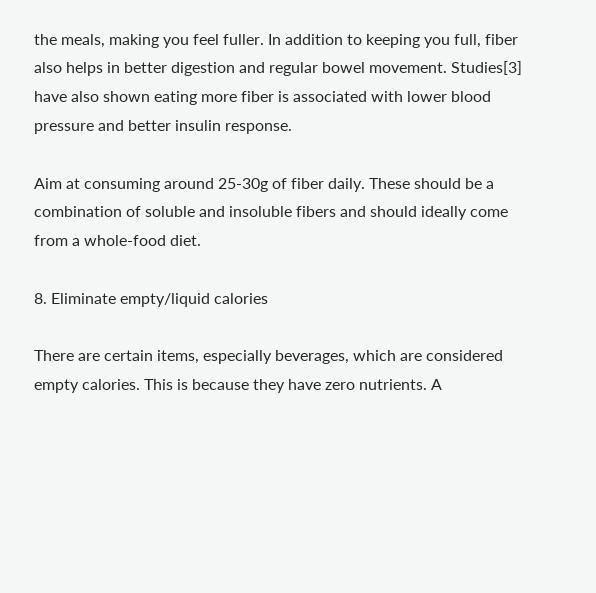the meals, making you feel fuller. In addition to keeping you full, fiber also helps in better digestion and regular bowel movement. Studies[3] have also shown eating more fiber is associated with lower blood pressure and better insulin response.

Aim at consuming around 25-30g of fiber daily. These should be a combination of soluble and insoluble fibers and should ideally come from a whole-food diet.

8. Eliminate empty/liquid calories

There are certain items, especially beverages, which are considered empty calories. This is because they have zero nutrients. A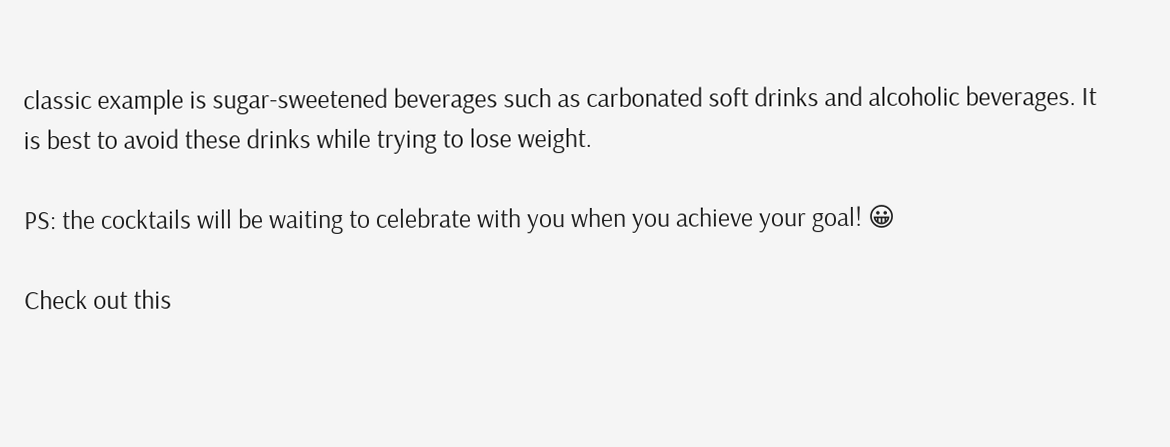classic example is sugar-sweetened beverages such as carbonated soft drinks and alcoholic beverages. It is best to avoid these drinks while trying to lose weight.

PS: the cocktails will be waiting to celebrate with you when you achieve your goal! 😀

Check out this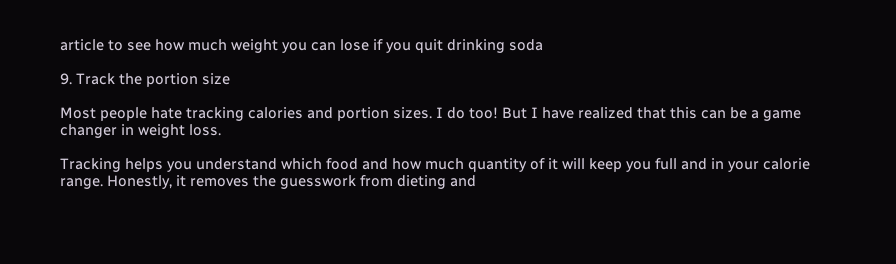article to see how much weight you can lose if you quit drinking soda

9. Track the portion size

Most people hate tracking calories and portion sizes. I do too! But I have realized that this can be a game changer in weight loss.

Tracking helps you understand which food and how much quantity of it will keep you full and in your calorie range. Honestly, it removes the guesswork from dieting and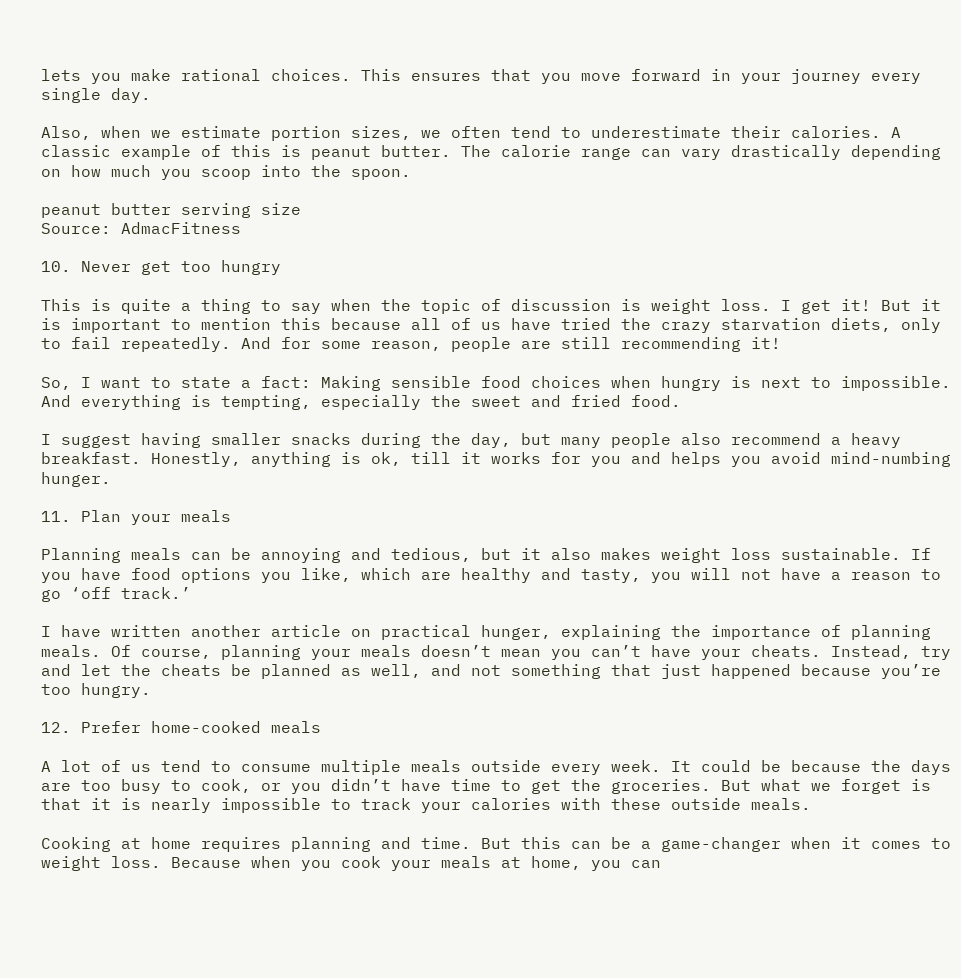lets you make rational choices. This ensures that you move forward in your journey every single day.

Also, when we estimate portion sizes, we often tend to underestimate their calories. A classic example of this is peanut butter. The calorie range can vary drastically depending on how much you scoop into the spoon.

peanut butter serving size
Source: AdmacFitness

10. Never get too hungry

This is quite a thing to say when the topic of discussion is weight loss. I get it! But it is important to mention this because all of us have tried the crazy starvation diets, only to fail repeatedly. And for some reason, people are still recommending it!

So, I want to state a fact: Making sensible food choices when hungry is next to impossible. And everything is tempting, especially the sweet and fried food.

I suggest having smaller snacks during the day, but many people also recommend a heavy breakfast. Honestly, anything is ok, till it works for you and helps you avoid mind-numbing hunger.

11. Plan your meals

Planning meals can be annoying and tedious, but it also makes weight loss sustainable. If you have food options you like, which are healthy and tasty, you will not have a reason to go ‘off track.’

I have written another article on practical hunger, explaining the importance of planning meals. Of course, planning your meals doesn’t mean you can’t have your cheats. Instead, try and let the cheats be planned as well, and not something that just happened because you’re too hungry.

12. Prefer home-cooked meals

A lot of us tend to consume multiple meals outside every week. It could be because the days are too busy to cook, or you didn’t have time to get the groceries. But what we forget is that it is nearly impossible to track your calories with these outside meals.

Cooking at home requires planning and time. But this can be a game-changer when it comes to weight loss. Because when you cook your meals at home, you can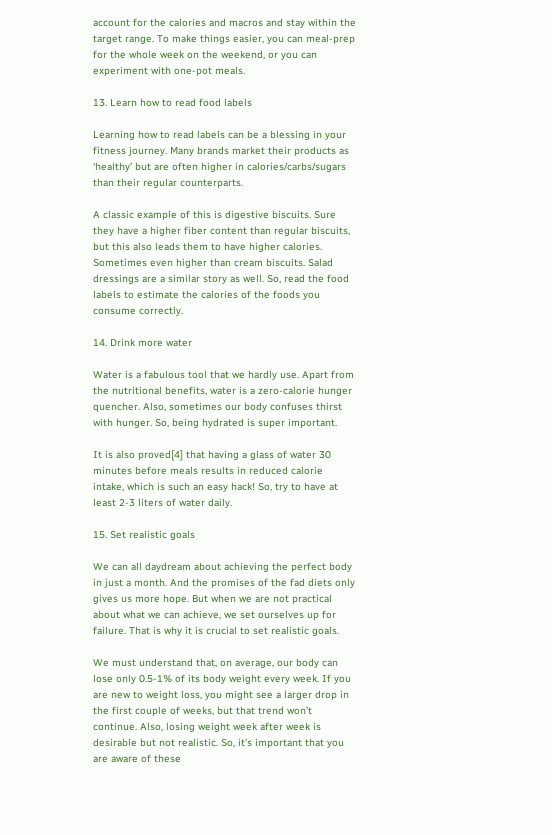account for the calories and macros and stay within the target range. To make things easier, you can meal-prep for the whole week on the weekend, or you can experiment with one-pot meals.

13. Learn how to read food labels

Learning how to read labels can be a blessing in your fitness journey. Many brands market their products as ‘healthy’ but are often higher in calories/carbs/sugars than their regular counterparts.

A classic example of this is digestive biscuits. Sure they have a higher fiber content than regular biscuits, but this also leads them to have higher calories. Sometimes even higher than cream biscuits. Salad dressings are a similar story as well. So, read the food labels to estimate the calories of the foods you consume correctly.

14. Drink more water

Water is a fabulous tool that we hardly use. Apart from the nutritional benefits, water is a zero-calorie hunger quencher. Also, sometimes our body confuses thirst with hunger. So, being hydrated is super important.

It is also proved[4] that having a glass of water 30 minutes before meals results in reduced calorie intake, which is such an easy hack! So, try to have at least 2-3 liters of water daily.

15. Set realistic goals

We can all daydream about achieving the perfect body in just a month. And the promises of the fad diets only gives us more hope. But when we are not practical about what we can achieve, we set ourselves up for failure. That is why it is crucial to set realistic goals.

We must understand that, on average, our body can lose only 0.5-1% of its body weight every week. If you are new to weight loss, you might see a larger drop in the first couple of weeks, but that trend won’t continue. Also, losing weight week after week is desirable but not realistic. So, it’s important that you are aware of these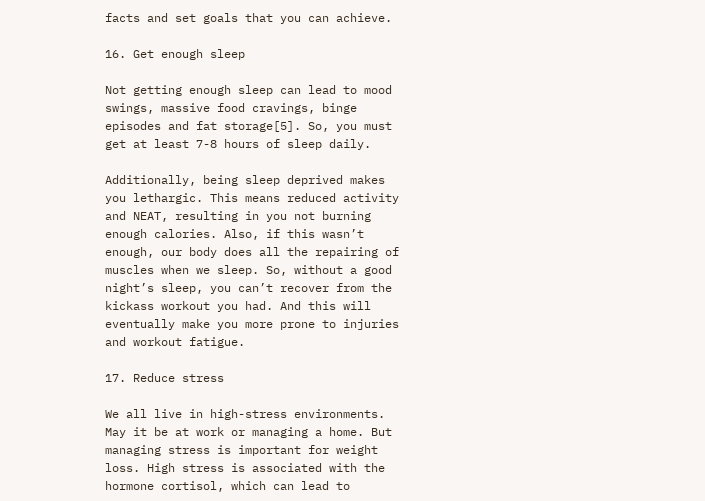facts and set goals that you can achieve.

16. Get enough sleep

Not getting enough sleep can lead to mood swings, massive food cravings, binge episodes and fat storage[5]. So, you must get at least 7-8 hours of sleep daily.

Additionally, being sleep deprived makes you lethargic. This means reduced activity and NEAT, resulting in you not burning enough calories. Also, if this wasn’t enough, our body does all the repairing of muscles when we sleep. So, without a good night’s sleep, you can’t recover from the kickass workout you had. And this will eventually make you more prone to injuries and workout fatigue.

17. Reduce stress

We all live in high-stress environments. May it be at work or managing a home. But managing stress is important for weight loss. High stress is associated with the hormone cortisol, which can lead to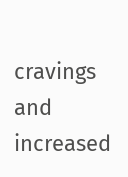cravings and increased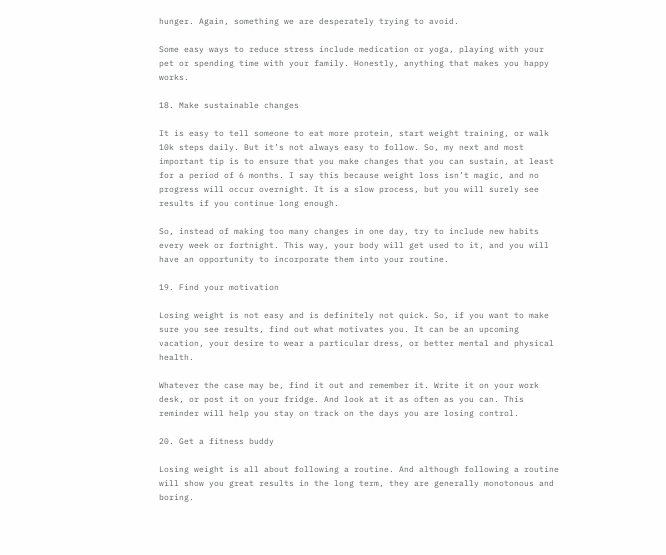hunger. Again, something we are desperately trying to avoid.

Some easy ways to reduce stress include medication or yoga, playing with your pet or spending time with your family. Honestly, anything that makes you happy works.

18. Make sustainable changes

It is easy to tell someone to eat more protein, start weight training, or walk 10k steps daily. But it’s not always easy to follow. So, my next and most important tip is to ensure that you make changes that you can sustain, at least for a period of 6 months. I say this because weight loss isn’t magic, and no progress will occur overnight. It is a slow process, but you will surely see results if you continue long enough.

So, instead of making too many changes in one day, try to include new habits every week or fortnight. This way, your body will get used to it, and you will have an opportunity to incorporate them into your routine.

19. Find your motivation

Losing weight is not easy and is definitely not quick. So, if you want to make sure you see results, find out what motivates you. It can be an upcoming vacation, your desire to wear a particular dress, or better mental and physical health.

Whatever the case may be, find it out and remember it. Write it on your work desk, or post it on your fridge. And look at it as often as you can. This reminder will help you stay on track on the days you are losing control.

20. Get a fitness buddy

Losing weight is all about following a routine. And although following a routine will show you great results in the long term, they are generally monotonous and boring.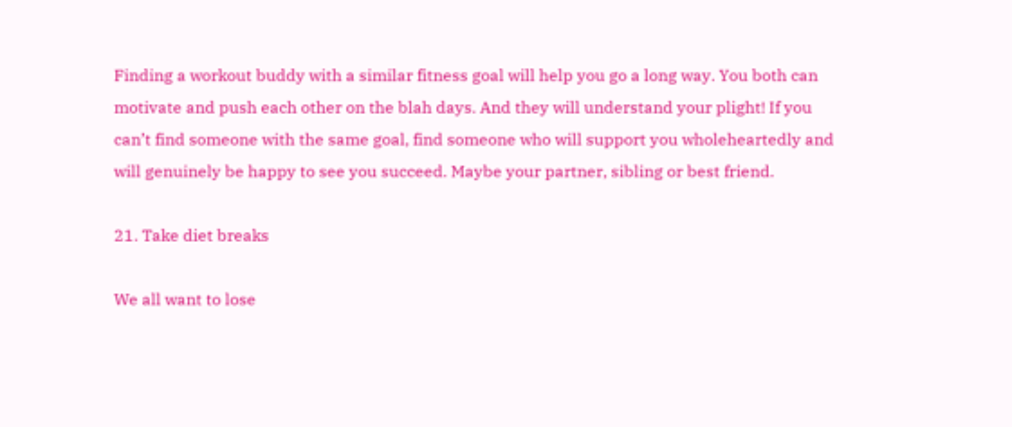Finding a workout buddy with a similar fitness goal will help you go a long way. You both can motivate and push each other on the blah days. And they will understand your plight! If you can’t find someone with the same goal, find someone who will support you wholeheartedly and will genuinely be happy to see you succeed. Maybe your partner, sibling or best friend.

21. Take diet breaks

We all want to lose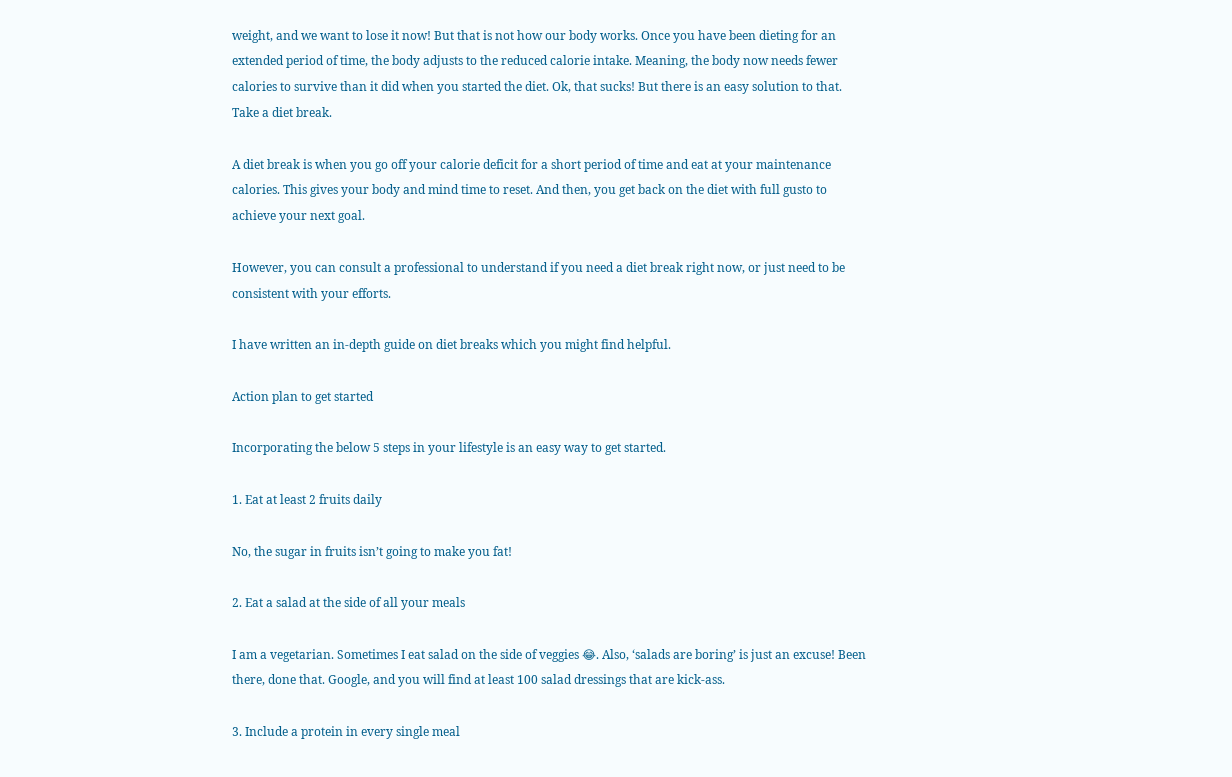weight, and we want to lose it now! But that is not how our body works. Once you have been dieting for an extended period of time, the body adjusts to the reduced calorie intake. Meaning, the body now needs fewer calories to survive than it did when you started the diet. Ok, that sucks! But there is an easy solution to that. Take a diet break.

A diet break is when you go off your calorie deficit for a short period of time and eat at your maintenance calories. This gives your body and mind time to reset. And then, you get back on the diet with full gusto to achieve your next goal.

However, you can consult a professional to understand if you need a diet break right now, or just need to be consistent with your efforts.

I have written an in-depth guide on diet breaks which you might find helpful.

Action plan to get started

Incorporating the below 5 steps in your lifestyle is an easy way to get started.

1. Eat at least 2 fruits daily

No, the sugar in fruits isn’t going to make you fat!

2. Eat a salad at the side of all your meals

I am a vegetarian. Sometimes I eat salad on the side of veggies 😂. Also, ‘salads are boring’ is just an excuse! Been there, done that. Google, and you will find at least 100 salad dressings that are kick-ass.

3. Include a protein in every single meal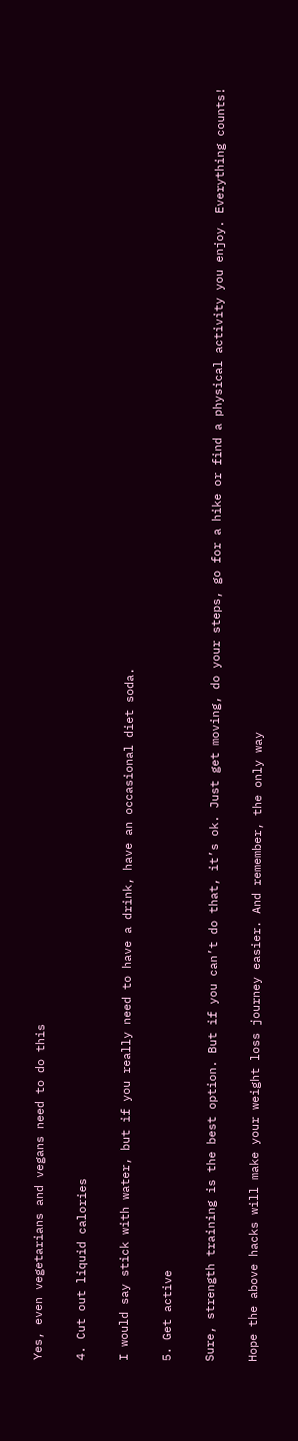Yes, even vegetarians and vegans need to do this

4. Cut out liquid calories

I would say stick with water, but if you really need to have a drink, have an occasional diet soda.

5. Get active

Sure, strength training is the best option. But if you can’t do that, it’s ok. Just get moving, do your steps, go for a hike or find a physical activity you enjoy. Everything counts!

Hope the above hacks will make your weight loss journey easier. And remember, the only way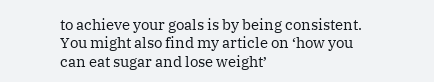to achieve your goals is by being consistent. You might also find my article on ‘how you can eat sugar and lose weight’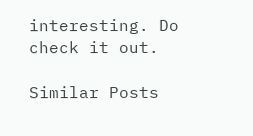interesting. Do check it out.

Similar Posts